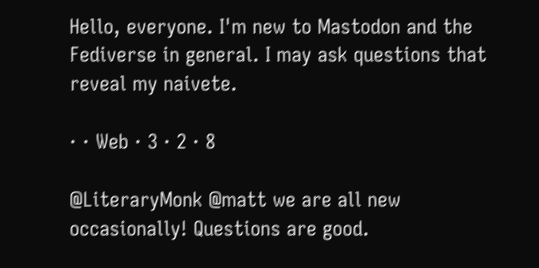Hello, everyone. I'm new to Mastodon and the Fediverse in general. I may ask questions that reveal my naivete.

· · Web · 3 · 2 · 8

@LiteraryMonk @matt we are all new occasionally! Questions are good.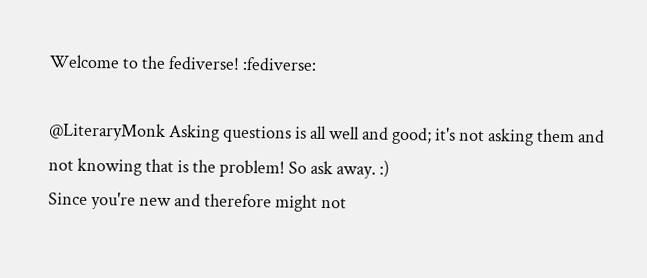Welcome to the fediverse! :fediverse:

@LiteraryMonk Asking questions is all well and good; it's not asking them and not knowing that is the problem! So ask away. :)
Since you're new and therefore might not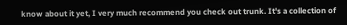know about it yet, I very much recommend you check out trunk. It's a collection of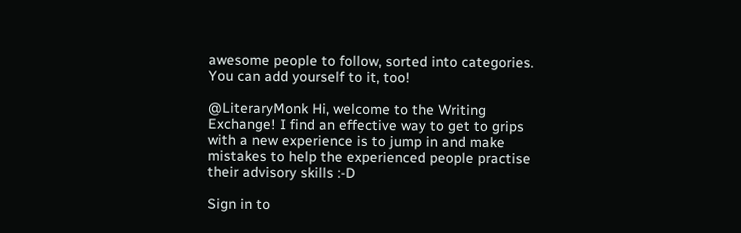awesome people to follow, sorted into categories. You can add yourself to it, too!

@LiteraryMonk Hi, welcome to the Writing Exchange! I find an effective way to get to grips with a new experience is to jump in and make mistakes to help the experienced people practise their advisory skills :-D

Sign in to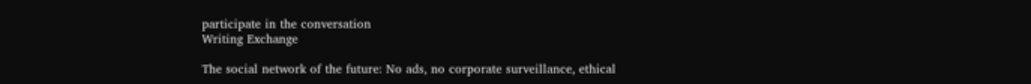participate in the conversation
Writing Exchange

The social network of the future: No ads, no corporate surveillance, ethical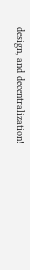design, and decentralization!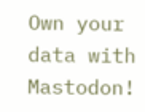Own your data with Mastodon!